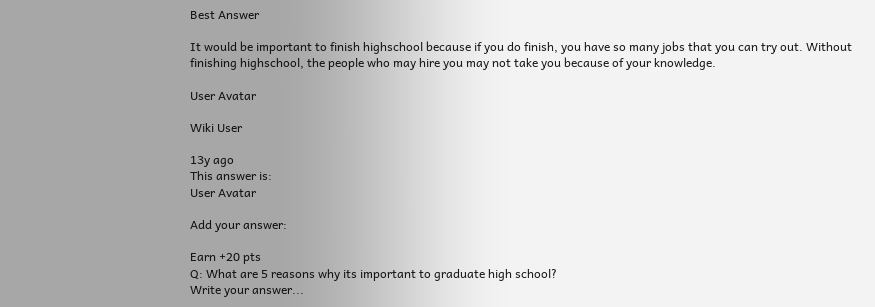Best Answer

It would be important to finish highschool because if you do finish, you have so many jobs that you can try out. Without finishing highschool, the people who may hire you may not take you because of your knowledge.

User Avatar

Wiki User

13y ago
This answer is:
User Avatar

Add your answer:

Earn +20 pts
Q: What are 5 reasons why its important to graduate high school?
Write your answer...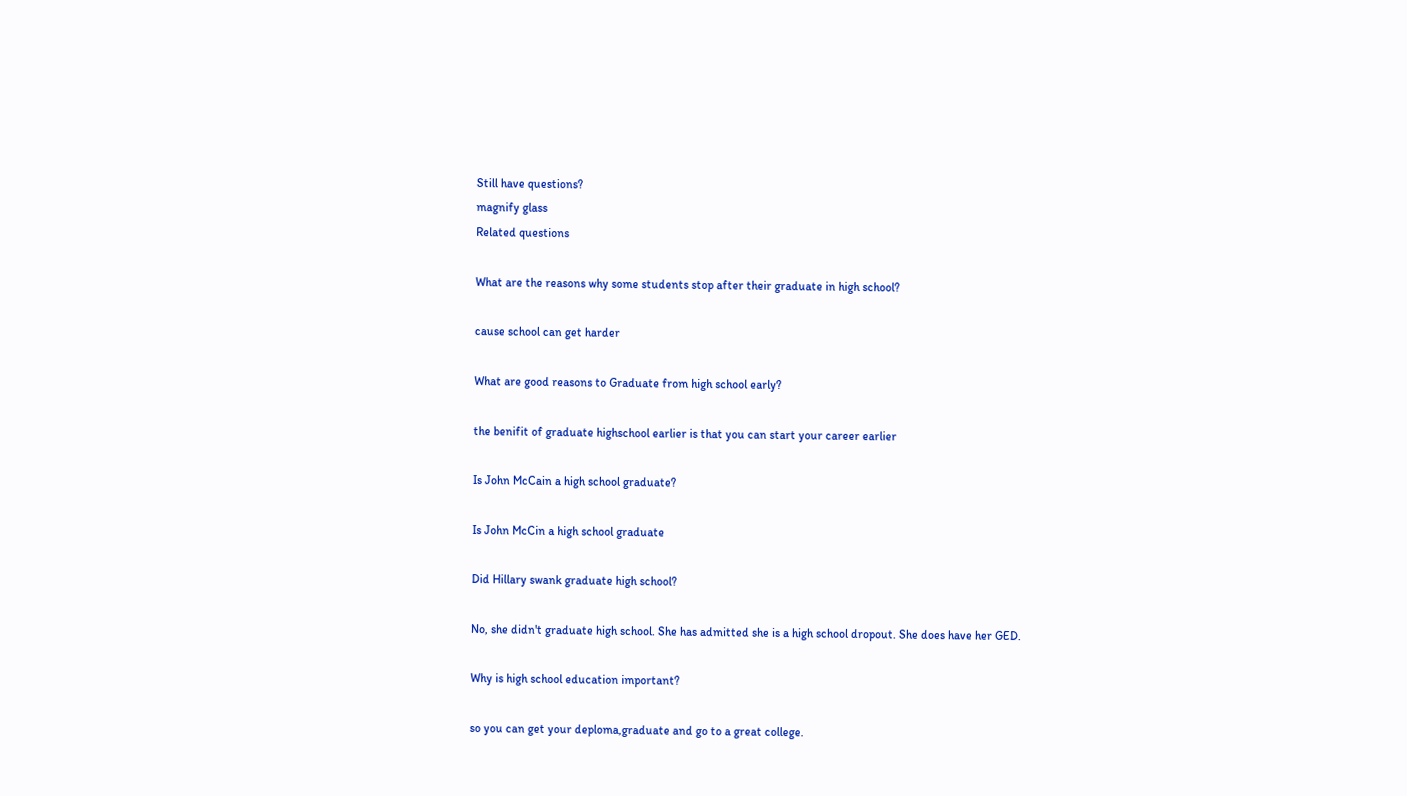Still have questions?
magnify glass
Related questions

What are the reasons why some students stop after their graduate in high school?

cause school can get harder

What are good reasons to Graduate from high school early?

the benifit of graduate highschool earlier is that you can start your career earlier

Is John McCain a high school graduate?

Is John McCin a high school graduate

Did Hillary swank graduate high school?

No, she didn't graduate high school. She has admitted she is a high school dropout. She does have her GED.

Why is high school education important?

so you can get your deploma,graduate and go to a great college.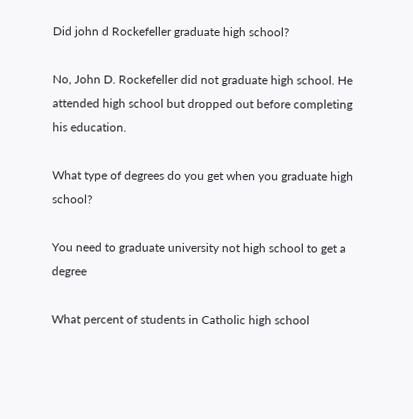Did john d Rockefeller graduate high school?

No, John D. Rockefeller did not graduate high school. He attended high school but dropped out before completing his education.

What type of degrees do you get when you graduate high school?

You need to graduate university not high school to get a degree

What percent of students in Catholic high school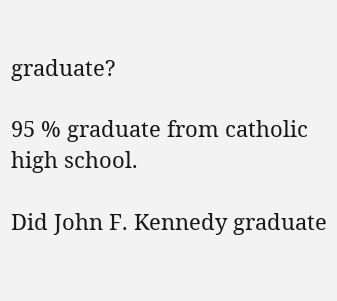graduate?

95 % graduate from catholic high school.

Did John F. Kennedy graduate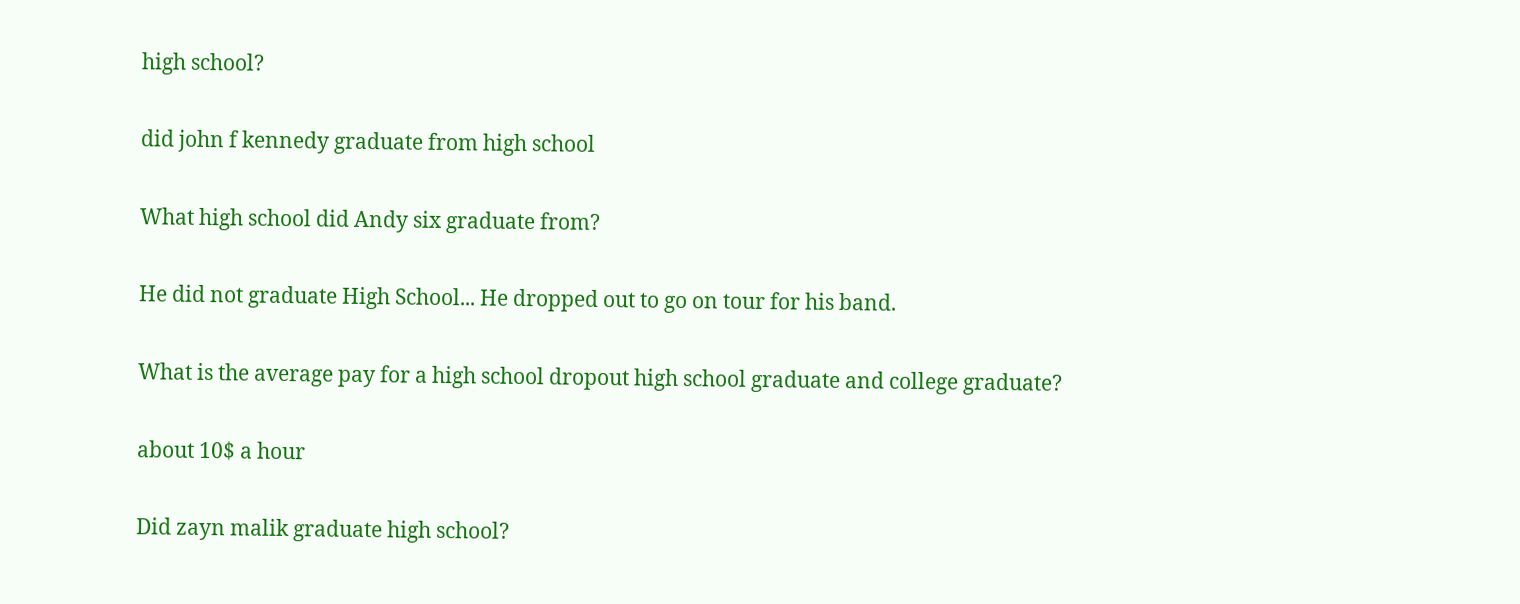high school?

did john f kennedy graduate from high school

What high school did Andy six graduate from?

He did not graduate High School... He dropped out to go on tour for his band.

What is the average pay for a high school dropout high school graduate and college graduate?

about 10$ a hour

Did zayn malik graduate high school?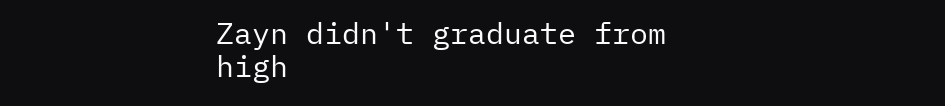Zayn didn't graduate from high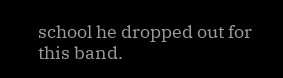school he dropped out for this band.